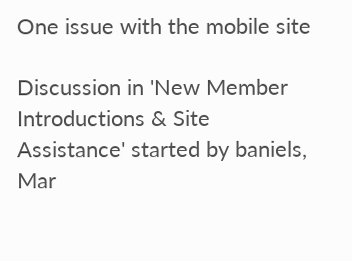One issue with the mobile site

Discussion in 'New Member Introductions & Site Assistance' started by baniels, Mar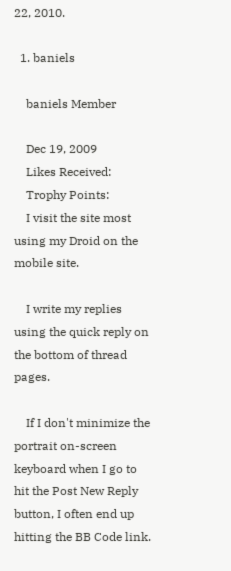22, 2010.

  1. baniels

    baniels Member

    Dec 19, 2009
    Likes Received:
    Trophy Points:
    I visit the site most using my Droid on the mobile site.

    I write my replies using the quick reply on the bottom of thread pages.

    If I don't minimize the portrait on-screen keyboard when I go to hit the Post New Reply button, I often end up hitting the BB Code link.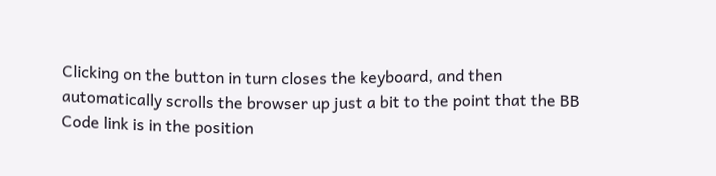Clicking on the button in turn closes the keyboard, and then automatically scrolls the browser up just a bit to the point that the BB Code link is in the position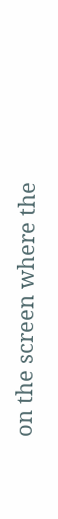on the screen where the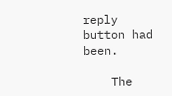reply button had been.

    The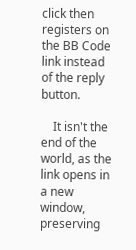click then registers on the BB Code link instead of the reply button.

    It isn't the end of the world, as the link opens in a new window, preserving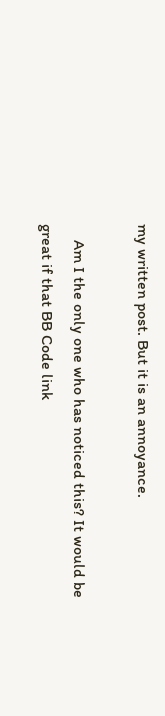my written post. But it is an annoyance.

    Am I the only one who has noticed this? It would be great if that BB Code link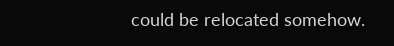could be relocated somehow.